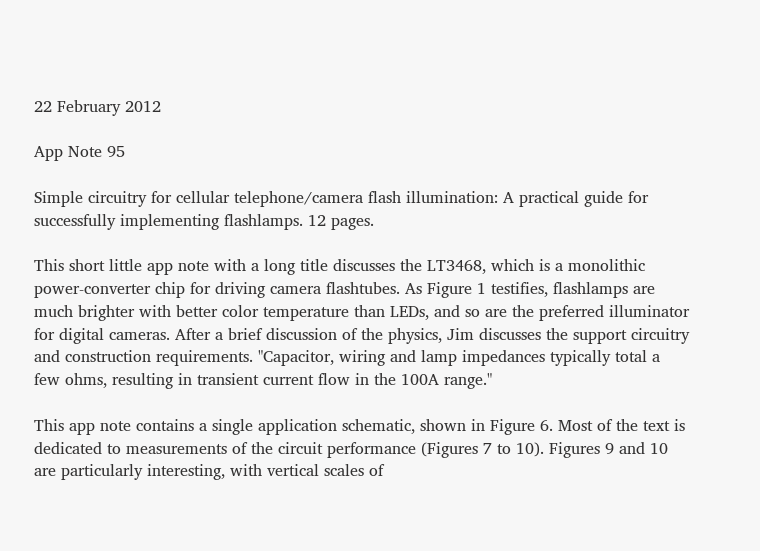22 February 2012

App Note 95

Simple circuitry for cellular telephone/camera flash illumination: A practical guide for successfully implementing flashlamps. 12 pages.

This short little app note with a long title discusses the LT3468, which is a monolithic power-converter chip for driving camera flashtubes. As Figure 1 testifies, flashlamps are much brighter with better color temperature than LEDs, and so are the preferred illuminator for digital cameras. After a brief discussion of the physics, Jim discusses the support circuitry and construction requirements. "Capacitor, wiring and lamp impedances typically total a few ohms, resulting in transient current flow in the 100A range."

This app note contains a single application schematic, shown in Figure 6. Most of the text is dedicated to measurements of the circuit performance (Figures 7 to 10). Figures 9 and 10 are particularly interesting, with vertical scales of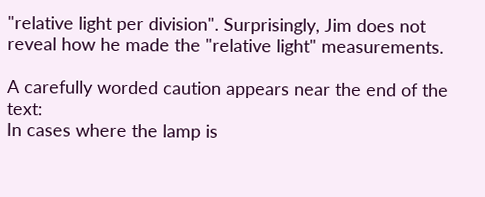"relative light per division". Surprisingly, Jim does not reveal how he made the "relative light" measurements.

A carefully worded caution appears near the end of the text:
In cases where the lamp is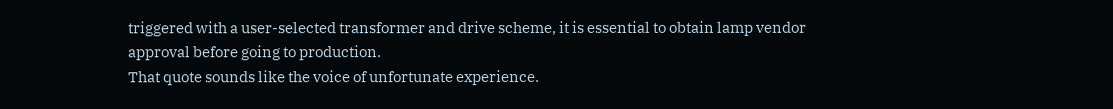triggered with a user-selected transformer and drive scheme, it is essential to obtain lamp vendor approval before going to production.
That quote sounds like the voice of unfortunate experience.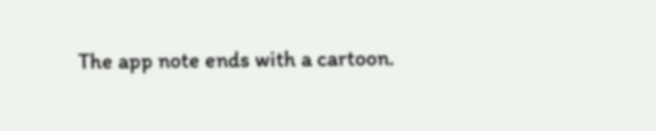The app note ends with a cartoon.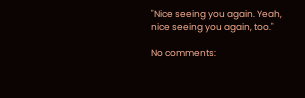"Nice seeing you again. Yeah, nice seeing you again, too."

No comments: